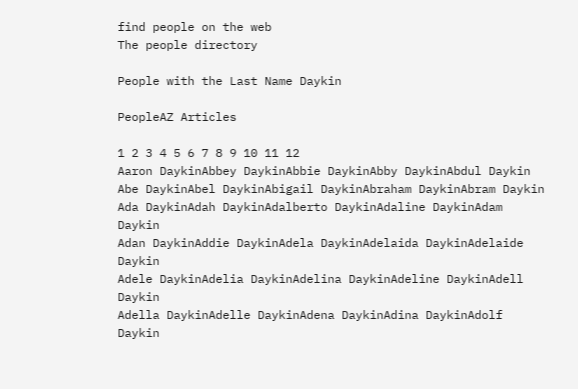find people on the web
The people directory

People with the Last Name Daykin

PeopleAZ Articles

1 2 3 4 5 6 7 8 9 10 11 12
Aaron DaykinAbbey DaykinAbbie DaykinAbby DaykinAbdul Daykin
Abe DaykinAbel DaykinAbigail DaykinAbraham DaykinAbram Daykin
Ada DaykinAdah DaykinAdalberto DaykinAdaline DaykinAdam Daykin
Adan DaykinAddie DaykinAdela DaykinAdelaida DaykinAdelaide Daykin
Adele DaykinAdelia DaykinAdelina DaykinAdeline DaykinAdell Daykin
Adella DaykinAdelle DaykinAdena DaykinAdina DaykinAdolf Daykin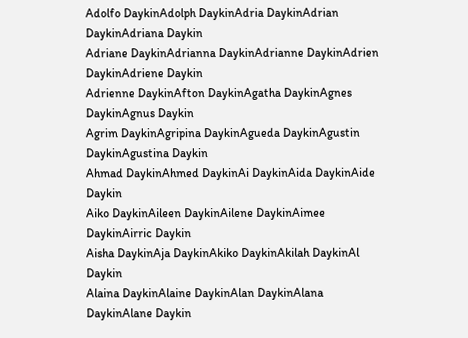Adolfo DaykinAdolph DaykinAdria DaykinAdrian DaykinAdriana Daykin
Adriane DaykinAdrianna DaykinAdrianne DaykinAdrien DaykinAdriene Daykin
Adrienne DaykinAfton DaykinAgatha DaykinAgnes DaykinAgnus Daykin
Agrim DaykinAgripina DaykinAgueda DaykinAgustin DaykinAgustina Daykin
Ahmad DaykinAhmed DaykinAi DaykinAida DaykinAide Daykin
Aiko DaykinAileen DaykinAilene DaykinAimee DaykinAirric Daykin
Aisha DaykinAja DaykinAkiko DaykinAkilah DaykinAl Daykin
Alaina DaykinAlaine DaykinAlan DaykinAlana DaykinAlane Daykin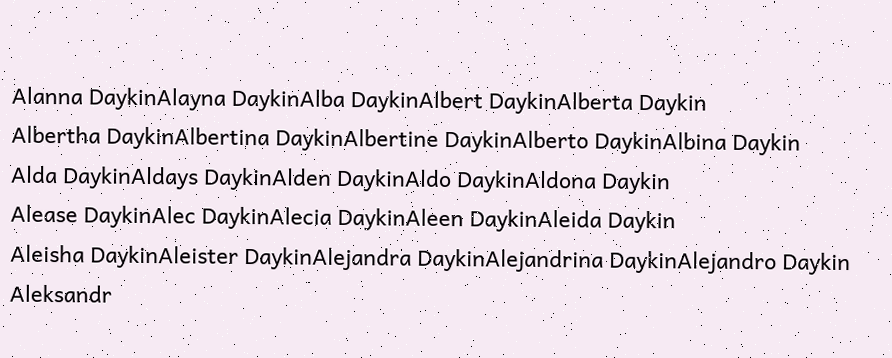Alanna DaykinAlayna DaykinAlba DaykinAlbert DaykinAlberta Daykin
Albertha DaykinAlbertina DaykinAlbertine DaykinAlberto DaykinAlbina Daykin
Alda DaykinAldays DaykinAlden DaykinAldo DaykinAldona Daykin
Alease DaykinAlec DaykinAlecia DaykinAleen DaykinAleida Daykin
Aleisha DaykinAleister DaykinAlejandra DaykinAlejandrina DaykinAlejandro Daykin
Aleksandr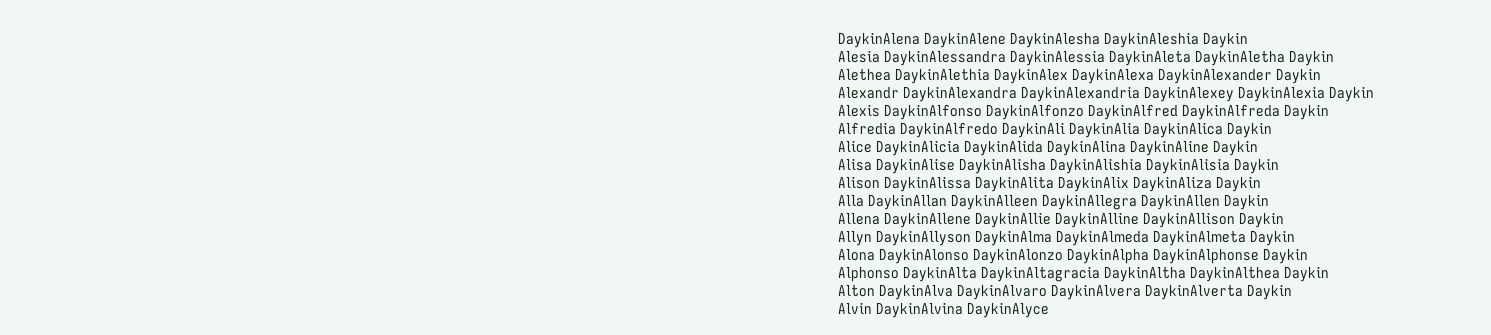DaykinAlena DaykinAlene DaykinAlesha DaykinAleshia Daykin
Alesia DaykinAlessandra DaykinAlessia DaykinAleta DaykinAletha Daykin
Alethea DaykinAlethia DaykinAlex DaykinAlexa DaykinAlexander Daykin
Alexandr DaykinAlexandra DaykinAlexandria DaykinAlexey DaykinAlexia Daykin
Alexis DaykinAlfonso DaykinAlfonzo DaykinAlfred DaykinAlfreda Daykin
Alfredia DaykinAlfredo DaykinAli DaykinAlia DaykinAlica Daykin
Alice DaykinAlicia DaykinAlida DaykinAlina DaykinAline Daykin
Alisa DaykinAlise DaykinAlisha DaykinAlishia DaykinAlisia Daykin
Alison DaykinAlissa DaykinAlita DaykinAlix DaykinAliza Daykin
Alla DaykinAllan DaykinAlleen DaykinAllegra DaykinAllen Daykin
Allena DaykinAllene DaykinAllie DaykinAlline DaykinAllison Daykin
Allyn DaykinAllyson DaykinAlma DaykinAlmeda DaykinAlmeta Daykin
Alona DaykinAlonso DaykinAlonzo DaykinAlpha DaykinAlphonse Daykin
Alphonso DaykinAlta DaykinAltagracia DaykinAltha DaykinAlthea Daykin
Alton DaykinAlva DaykinAlvaro DaykinAlvera DaykinAlverta Daykin
Alvin DaykinAlvina DaykinAlyce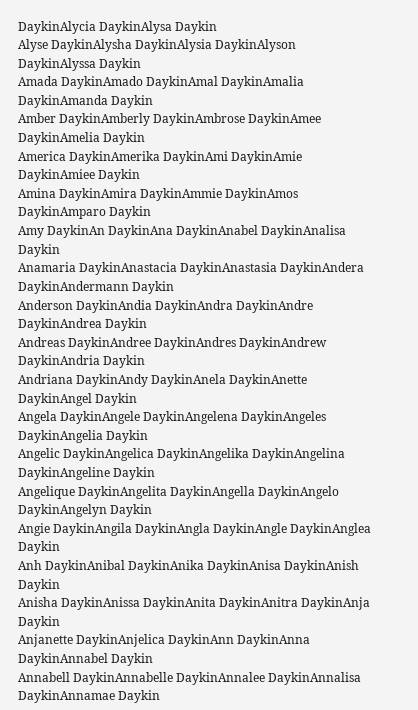DaykinAlycia DaykinAlysa Daykin
Alyse DaykinAlysha DaykinAlysia DaykinAlyson DaykinAlyssa Daykin
Amada DaykinAmado DaykinAmal DaykinAmalia DaykinAmanda Daykin
Amber DaykinAmberly DaykinAmbrose DaykinAmee DaykinAmelia Daykin
America DaykinAmerika DaykinAmi DaykinAmie DaykinAmiee Daykin
Amina DaykinAmira DaykinAmmie DaykinAmos DaykinAmparo Daykin
Amy DaykinAn DaykinAna DaykinAnabel DaykinAnalisa Daykin
Anamaria DaykinAnastacia DaykinAnastasia DaykinAndera DaykinAndermann Daykin
Anderson DaykinAndia DaykinAndra DaykinAndre DaykinAndrea Daykin
Andreas DaykinAndree DaykinAndres DaykinAndrew DaykinAndria Daykin
Andriana DaykinAndy DaykinAnela DaykinAnette DaykinAngel Daykin
Angela DaykinAngele DaykinAngelena DaykinAngeles DaykinAngelia Daykin
Angelic DaykinAngelica DaykinAngelika DaykinAngelina DaykinAngeline Daykin
Angelique DaykinAngelita DaykinAngella DaykinAngelo DaykinAngelyn Daykin
Angie DaykinAngila DaykinAngla DaykinAngle DaykinAnglea Daykin
Anh DaykinAnibal DaykinAnika DaykinAnisa DaykinAnish Daykin
Anisha DaykinAnissa DaykinAnita DaykinAnitra DaykinAnja Daykin
Anjanette DaykinAnjelica DaykinAnn DaykinAnna DaykinAnnabel Daykin
Annabell DaykinAnnabelle DaykinAnnalee DaykinAnnalisa DaykinAnnamae Daykin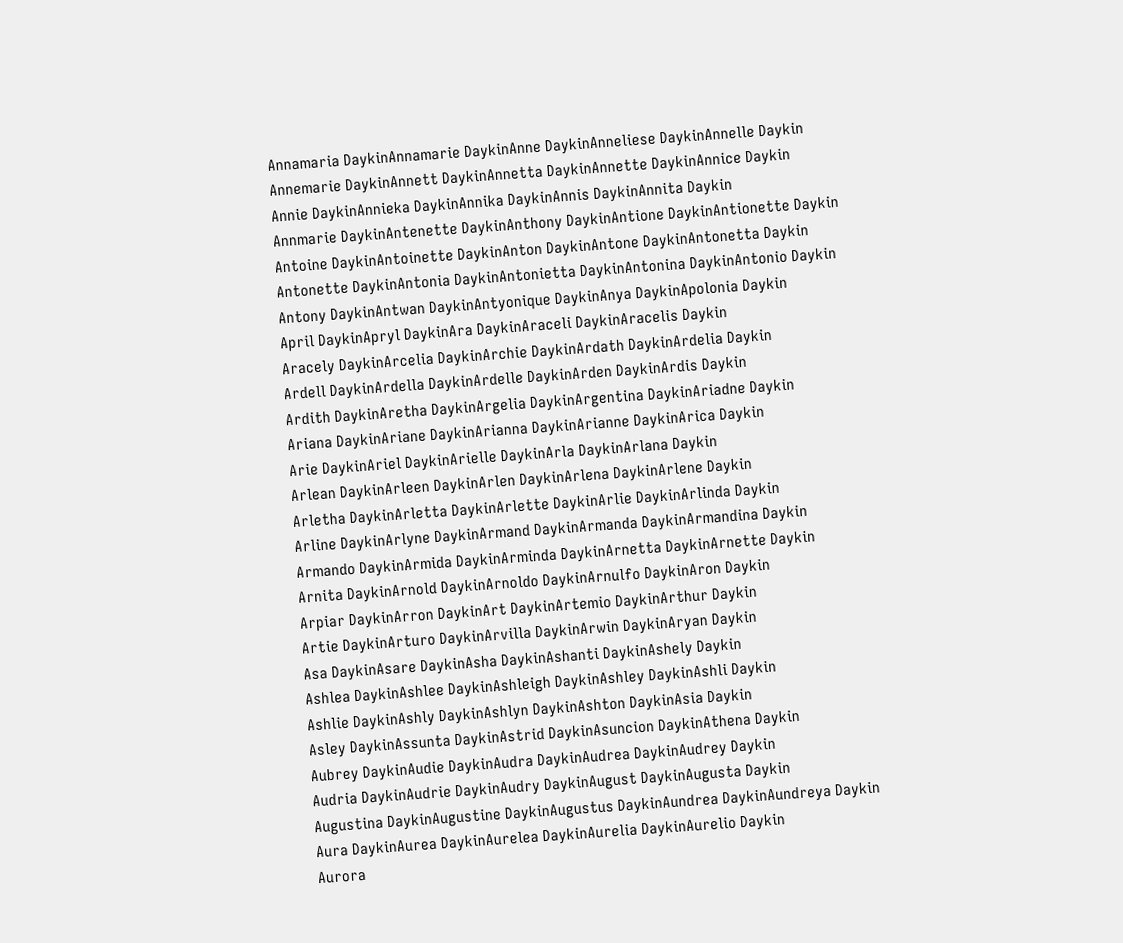Annamaria DaykinAnnamarie DaykinAnne DaykinAnneliese DaykinAnnelle Daykin
Annemarie DaykinAnnett DaykinAnnetta DaykinAnnette DaykinAnnice Daykin
Annie DaykinAnnieka DaykinAnnika DaykinAnnis DaykinAnnita Daykin
Annmarie DaykinAntenette DaykinAnthony DaykinAntione DaykinAntionette Daykin
Antoine DaykinAntoinette DaykinAnton DaykinAntone DaykinAntonetta Daykin
Antonette DaykinAntonia DaykinAntonietta DaykinAntonina DaykinAntonio Daykin
Antony DaykinAntwan DaykinAntyonique DaykinAnya DaykinApolonia Daykin
April DaykinApryl DaykinAra DaykinAraceli DaykinAracelis Daykin
Aracely DaykinArcelia DaykinArchie DaykinArdath DaykinArdelia Daykin
Ardell DaykinArdella DaykinArdelle DaykinArden DaykinArdis Daykin
Ardith DaykinAretha DaykinArgelia DaykinArgentina DaykinAriadne Daykin
Ariana DaykinAriane DaykinArianna DaykinArianne DaykinArica Daykin
Arie DaykinAriel DaykinArielle DaykinArla DaykinArlana Daykin
Arlean DaykinArleen DaykinArlen DaykinArlena DaykinArlene Daykin
Arletha DaykinArletta DaykinArlette DaykinArlie DaykinArlinda Daykin
Arline DaykinArlyne DaykinArmand DaykinArmanda DaykinArmandina Daykin
Armando DaykinArmida DaykinArminda DaykinArnetta DaykinArnette Daykin
Arnita DaykinArnold DaykinArnoldo DaykinArnulfo DaykinAron Daykin
Arpiar DaykinArron DaykinArt DaykinArtemio DaykinArthur Daykin
Artie DaykinArturo DaykinArvilla DaykinArwin DaykinAryan Daykin
Asa DaykinAsare DaykinAsha DaykinAshanti DaykinAshely Daykin
Ashlea DaykinAshlee DaykinAshleigh DaykinAshley DaykinAshli Daykin
Ashlie DaykinAshly DaykinAshlyn DaykinAshton DaykinAsia Daykin
Asley DaykinAssunta DaykinAstrid DaykinAsuncion DaykinAthena Daykin
Aubrey DaykinAudie DaykinAudra DaykinAudrea DaykinAudrey Daykin
Audria DaykinAudrie DaykinAudry DaykinAugust DaykinAugusta Daykin
Augustina DaykinAugustine DaykinAugustus DaykinAundrea DaykinAundreya Daykin
Aura DaykinAurea DaykinAurelea DaykinAurelia DaykinAurelio Daykin
Aurora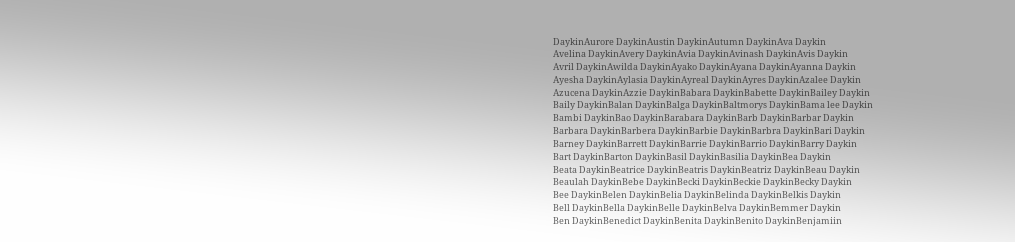DaykinAurore DaykinAustin DaykinAutumn DaykinAva Daykin
Avelina DaykinAvery DaykinAvia DaykinAvinash DaykinAvis Daykin
Avril DaykinAwilda DaykinAyako DaykinAyana DaykinAyanna Daykin
Ayesha DaykinAylasia DaykinAyreal DaykinAyres DaykinAzalee Daykin
Azucena DaykinAzzie DaykinBabara DaykinBabette DaykinBailey Daykin
Baily DaykinBalan DaykinBalga DaykinBaltmorys DaykinBama lee Daykin
Bambi DaykinBao DaykinBarabara DaykinBarb DaykinBarbar Daykin
Barbara DaykinBarbera DaykinBarbie DaykinBarbra DaykinBari Daykin
Barney DaykinBarrett DaykinBarrie DaykinBarrio DaykinBarry Daykin
Bart DaykinBarton DaykinBasil DaykinBasilia DaykinBea Daykin
Beata DaykinBeatrice DaykinBeatris DaykinBeatriz DaykinBeau Daykin
Beaulah DaykinBebe DaykinBecki DaykinBeckie DaykinBecky Daykin
Bee DaykinBelen DaykinBelia DaykinBelinda DaykinBelkis Daykin
Bell DaykinBella DaykinBelle DaykinBelva DaykinBemmer Daykin
Ben DaykinBenedict DaykinBenita DaykinBenito DaykinBenjamiin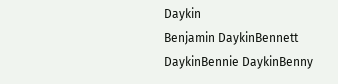Daykin
Benjamin DaykinBennett DaykinBennie DaykinBenny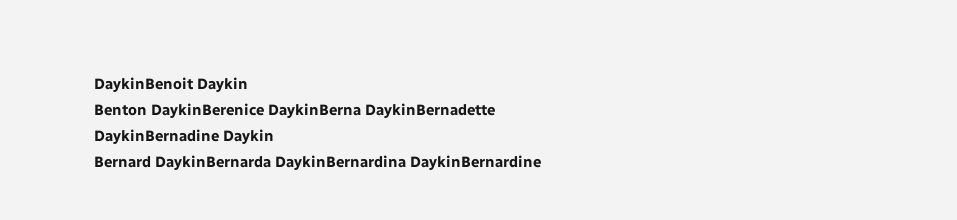DaykinBenoit Daykin
Benton DaykinBerenice DaykinBerna DaykinBernadette DaykinBernadine Daykin
Bernard DaykinBernarda DaykinBernardina DaykinBernardine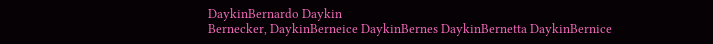DaykinBernardo Daykin
Bernecker, DaykinBerneice DaykinBernes DaykinBernetta DaykinBernice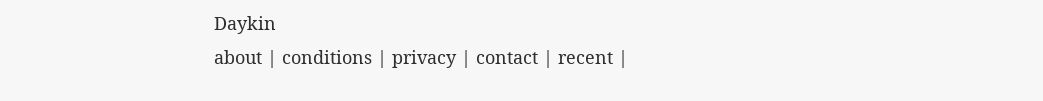Daykin
about | conditions | privacy | contact | recent |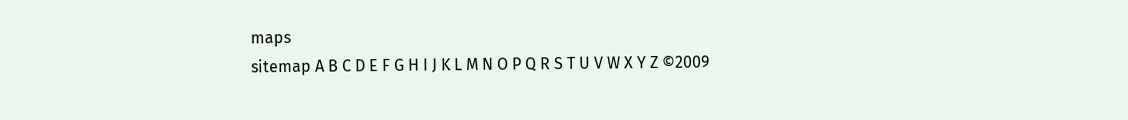maps
sitemap A B C D E F G H I J K L M N O P Q R S T U V W X Y Z ©2009